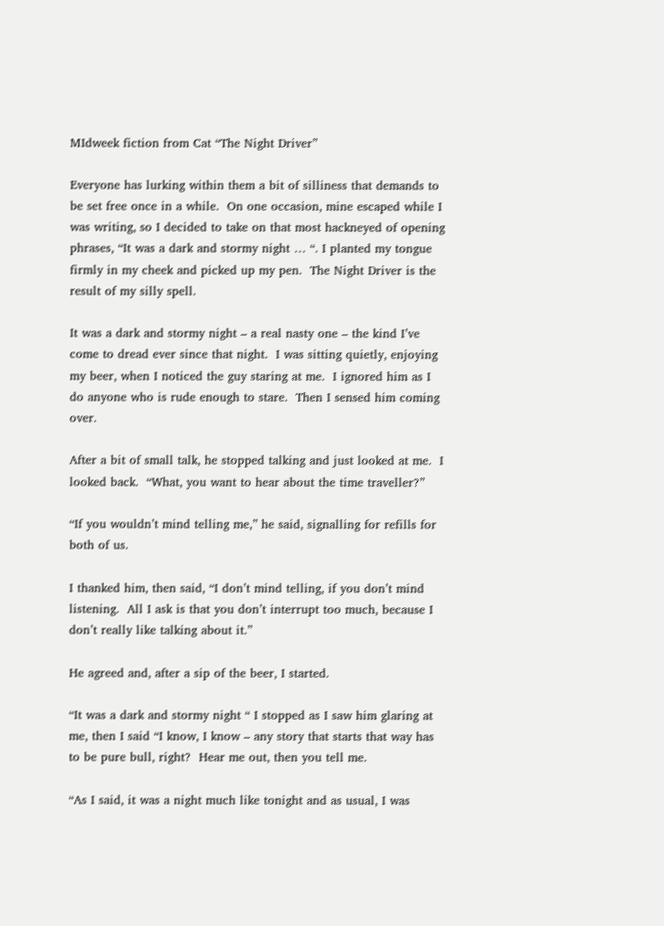MIdweek fiction from Cat “The Night Driver”

Everyone has lurking within them a bit of silliness that demands to be set free once in a while.  On one occasion, mine escaped while I was writing, so I decided to take on that most hackneyed of opening phrases, “It was a dark and stormy night … “. I planted my tongue firmly in my cheek and picked up my pen.  The Night Driver is the result of my silly spell.

It was a dark and stormy night – a real nasty one – the kind I’ve come to dread ever since that night.  I was sitting quietly, enjoying my beer, when I noticed the guy staring at me.  I ignored him as I do anyone who is rude enough to stare.  Then I sensed him coming over.

After a bit of small talk, he stopped talking and just looked at me.  I looked back.  “What, you want to hear about the time traveller?”

“If you wouldn’t mind telling me,” he said, signalling for refills for both of us.

I thanked him, then said, “I don’t mind telling, if you don’t mind listening.  All I ask is that you don’t interrupt too much, because I don’t really like talking about it.”

He agreed and, after a sip of the beer, I started.

“It was a dark and stormy night “ I stopped as I saw him glaring at me, then I said “I know, I know – any story that starts that way has to be pure bull, right?  Hear me out, then you tell me.

“As I said, it was a night much like tonight and as usual, I was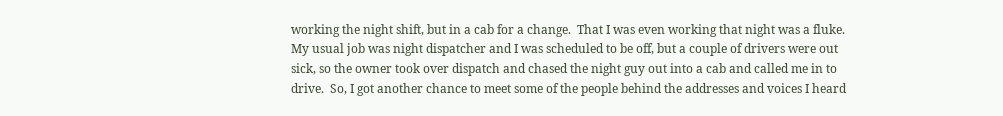working the night shift, but in a cab for a change.  That I was even working that night was a fluke.  My usual job was night dispatcher and I was scheduled to be off, but a couple of drivers were out sick, so the owner took over dispatch and chased the night guy out into a cab and called me in to drive.  So, I got another chance to meet some of the people behind the addresses and voices I heard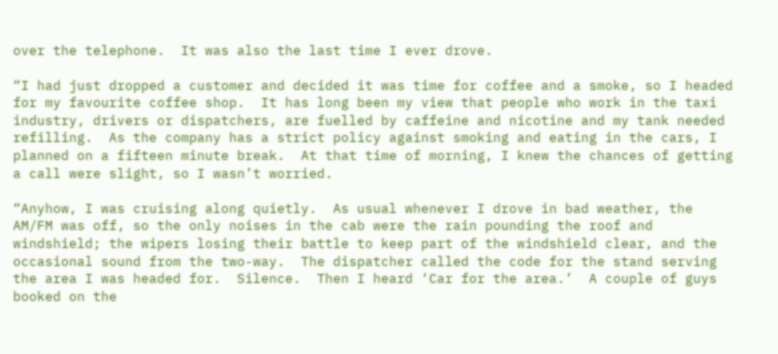over the telephone.  It was also the last time I ever drove.

“I had just dropped a customer and decided it was time for coffee and a smoke, so I headed for my favourite coffee shop.  It has long been my view that people who work in the taxi industry, drivers or dispatchers, are fuelled by caffeine and nicotine and my tank needed refilling.  As the company has a strict policy against smoking and eating in the cars, I planned on a fifteen minute break.  At that time of morning, I knew the chances of getting a call were slight, so I wasn’t worried.

“Anyhow, I was cruising along quietly.  As usual whenever I drove in bad weather, the AM/FM was off, so the only noises in the cab were the rain pounding the roof and windshield; the wipers losing their battle to keep part of the windshield clear, and the occasional sound from the two-way.  The dispatcher called the code for the stand serving the area I was headed for.  Silence.  Then I heard ‘Car for the area.’  A couple of guys booked on the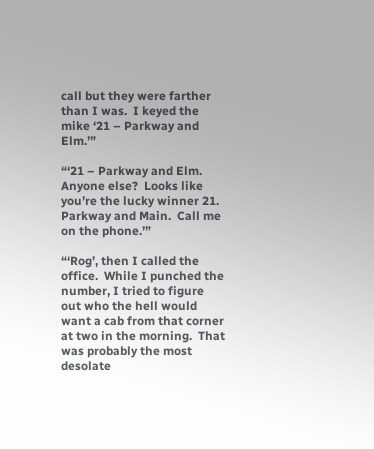call but they were farther than I was.  I keyed the mike ‘21 – Parkway and Elm.’”

“‘21 – Parkway and Elm.  Anyone else?  Looks like you’re the lucky winner 21.  Parkway and Main.  Call me on the phone.’”

“‘Rog’, then I called the office.  While I punched the number, I tried to figure out who the hell would want a cab from that corner at two in the morning.  That was probably the most desolate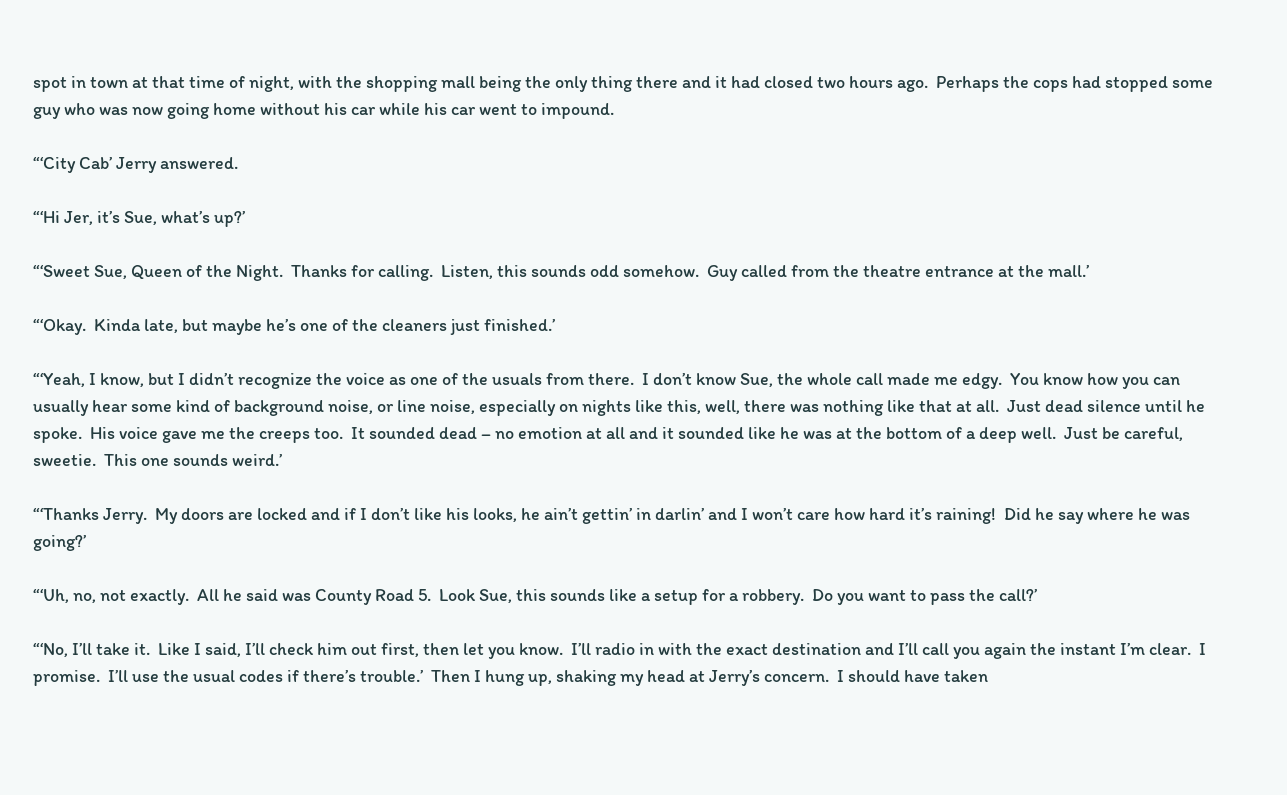spot in town at that time of night, with the shopping mall being the only thing there and it had closed two hours ago.  Perhaps the cops had stopped some guy who was now going home without his car while his car went to impound.

“‘City Cab’ Jerry answered.

“‘Hi Jer, it’s Sue, what’s up?’

“‘Sweet Sue, Queen of the Night.  Thanks for calling.  Listen, this sounds odd somehow.  Guy called from the theatre entrance at the mall.’

“‘Okay.  Kinda late, but maybe he’s one of the cleaners just finished.’

“‘Yeah, I know, but I didn’t recognize the voice as one of the usuals from there.  I don’t know Sue, the whole call made me edgy.  You know how you can usually hear some kind of background noise, or line noise, especially on nights like this, well, there was nothing like that at all.  Just dead silence until he spoke.  His voice gave me the creeps too.  It sounded dead – no emotion at all and it sounded like he was at the bottom of a deep well.  Just be careful, sweetie.  This one sounds weird.’

“‘Thanks Jerry.  My doors are locked and if I don’t like his looks, he ain’t gettin’ in darlin’ and I won’t care how hard it’s raining!  Did he say where he was going?’

“‘Uh, no, not exactly.  All he said was County Road 5.  Look Sue, this sounds like a setup for a robbery.  Do you want to pass the call?’

“‘No, I’ll take it.  Like I said, I’ll check him out first, then let you know.  I’ll radio in with the exact destination and I’ll call you again the instant I’m clear.  I promise.  I’ll use the usual codes if there’s trouble.’  Then I hung up, shaking my head at Jerry’s concern.  I should have taken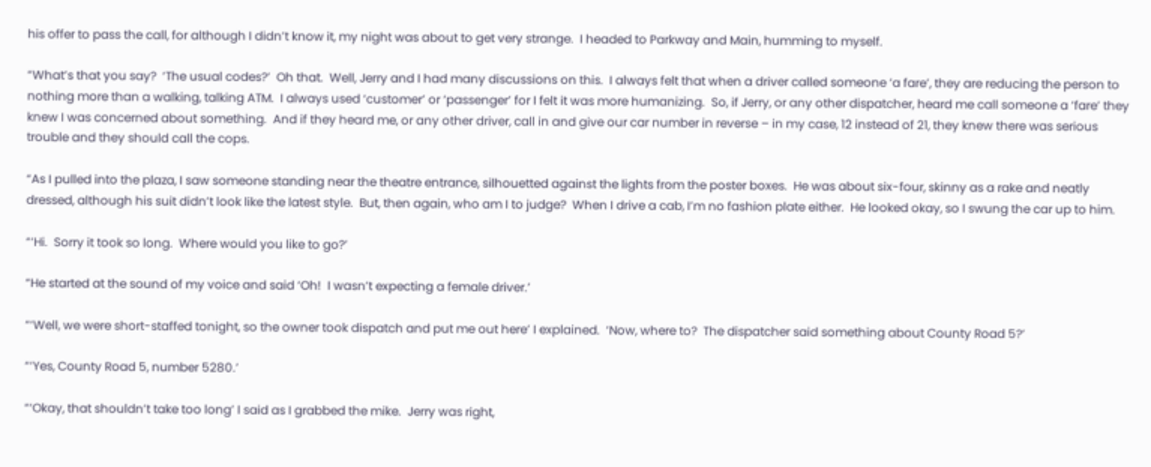his offer to pass the call, for although I didn’t know it, my night was about to get very strange.  I headed to Parkway and Main, humming to myself.

“What’s that you say?  ‘The usual codes?’  Oh that.  Well, Jerry and I had many discussions on this.  I always felt that when a driver called someone ‘a fare’, they are reducing the person to nothing more than a walking, talking ATM.  I always used ‘customer’ or ‘passenger’ for I felt it was more humanizing.  So, if Jerry, or any other dispatcher, heard me call someone a ‘fare’ they knew I was concerned about something.  And if they heard me, or any other driver, call in and give our car number in reverse – in my case, 12 instead of 21, they knew there was serious trouble and they should call the cops.

“As I pulled into the plaza, I saw someone standing near the theatre entrance, silhouetted against the lights from the poster boxes.  He was about six-four, skinny as a rake and neatly dressed, although his suit didn’t look like the latest style.  But, then again, who am I to judge?  When I drive a cab, I’m no fashion plate either.  He looked okay, so I swung the car up to him.

“‘Hi.  Sorry it took so long.  Where would you like to go?’

“He started at the sound of my voice and said ‘Oh!  I wasn’t expecting a female driver.’

“‘Well, we were short-staffed tonight, so the owner took dispatch and put me out here’ I explained.  ‘Now, where to?  The dispatcher said something about County Road 5?’

“‘Yes, County Road 5, number 5280.’

“‘Okay, that shouldn’t take too long’ I said as I grabbed the mike.  Jerry was right,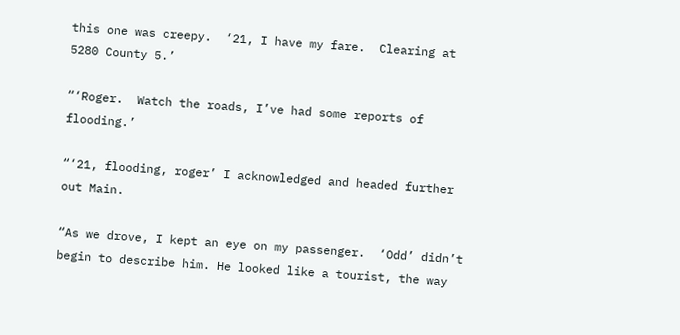this one was creepy.  ‘21, I have my fare.  Clearing at 5280 County 5.’

“‘Roger.  Watch the roads, I’ve had some reports of flooding.’

“‘21, flooding, roger’ I acknowledged and headed further out Main.

“As we drove, I kept an eye on my passenger.  ‘Odd’ didn’t begin to describe him. He looked like a tourist, the way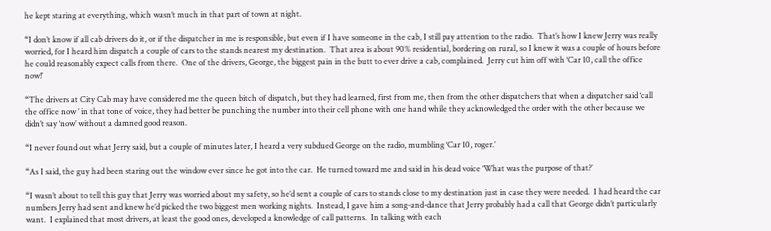he kept staring at everything, which wasn’t much in that part of town at night.

“I don’t know if all cab drivers do it, or if the dispatcher in me is responsible, but even if I have someone in the cab, I still pay attention to the radio.  That’s how I knew Jerry was really worried, for I heard him dispatch a couple of cars to the stands nearest my destination.  That area is about 90% residential, bordering on rural, so I knew it was a couple of hours before he could reasonably expect calls from there.  One of the drivers, George, the biggest pain in the butt to ever drive a cab, complained.  Jerry cut him off with ‘Car 10, call the office now!’

“The drivers at City Cab may have considered me the queen bitch of dispatch, but they had learned, first from me, then from the other dispatchers that when a dispatcher said ‘call the office now ’ in that tone of voice, they had better be punching the number into their cell phone with one hand while they acknowledged the order with the other because we didn’t say ‘now’ without a damned good reason.

“I never found out what Jerry said, but a couple of minutes later, I heard a very subdued George on the radio, mumbling ‘Car 10, roger.’

“As I said, the guy had been staring out the window ever since he got into the car.  He turned toward me and said in his dead voice ‘What was the purpose of that?’

“I wasn’t about to tell this guy that Jerry was worried about my safety, so he’d sent a couple of cars to stands close to my destination just in case they were needed.  I had heard the car numbers Jerry had sent and knew he’d picked the two biggest men working nights.  Instead, I gave him a song-and-dance that Jerry probably had a call that George didn’t particularly want.  I explained that most drivers, at least the good ones, developed a knowledge of call patterns.  In talking with each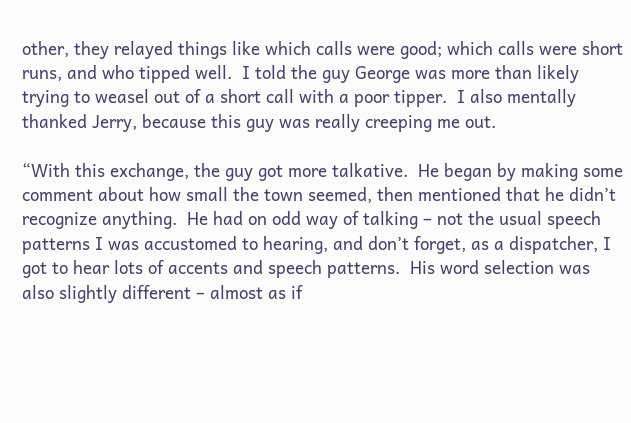other, they relayed things like which calls were good; which calls were short runs, and who tipped well.  I told the guy George was more than likely trying to weasel out of a short call with a poor tipper.  I also mentally thanked Jerry, because this guy was really creeping me out.

“With this exchange, the guy got more talkative.  He began by making some comment about how small the town seemed, then mentioned that he didn’t recognize anything.  He had on odd way of talking – not the usual speech patterns I was accustomed to hearing, and don’t forget, as a dispatcher, I got to hear lots of accents and speech patterns.  His word selection was also slightly different – almost as if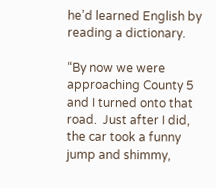he’d learned English by reading a dictionary.

“By now we were approaching County 5 and I turned onto that road.  Just after I did, the car took a funny jump and shimmy,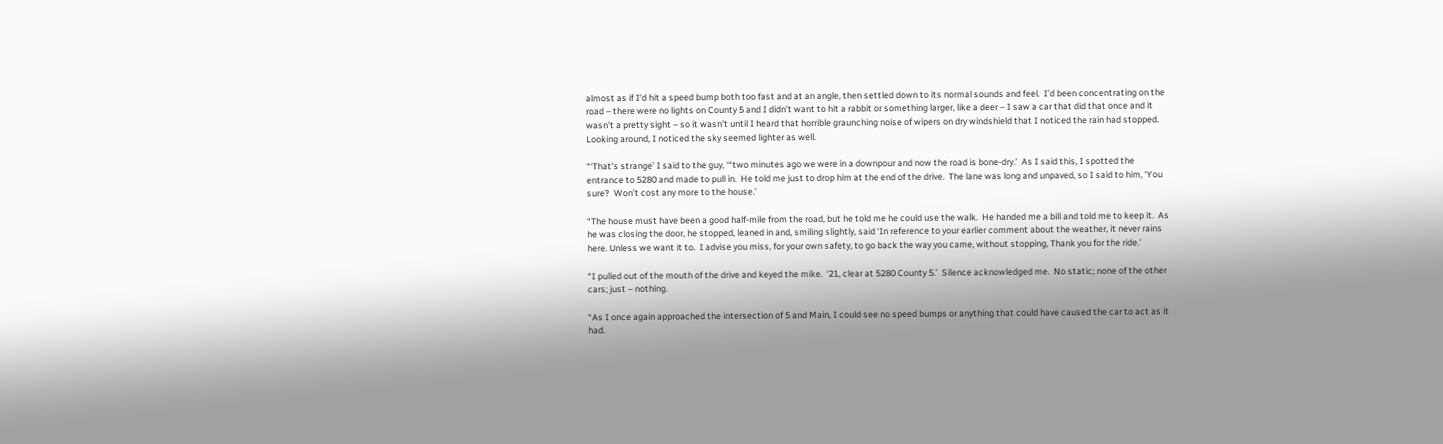almost as if I’d hit a speed bump both too fast and at an angle, then settled down to its normal sounds and feel.  I’d been concentrating on the road – there were no lights on County 5 and I didn’t want to hit a rabbit or something larger, like a deer – I saw a car that did that once and it wasn’t a pretty sight – so it wasn’t until I heard that horrible graunching noise of wipers on dry windshield that I noticed the rain had stopped.  Looking around, I noticed the sky seemed lighter as well.

“‘That’s strange’ I said to the guy, ‘“two minutes ago we were in a downpour and now the road is bone-dry.’  As I said this, I spotted the entrance to 5280 and made to pull in.  He told me just to drop him at the end of the drive.  The lane was long and unpaved, so I said to him, ‘You sure?  Won’t cost any more to the house.’

“The house must have been a good half-mile from the road, but he told me he could use the walk.  He handed me a bill and told me to keep it.  As he was closing the door, he stopped, leaned in and, smiling slightly, said ‘In reference to your earlier comment about the weather, it never rains  here. Unless we want it to.  I advise you miss, for your own safety, to go back the way you came, without stopping, Thank you for the ride.’

“I pulled out of the mouth of the drive and keyed the mike.  ‘21, clear at 5280 County 5.’  Silence acknowledged me.  No static; none of the other cars; just – nothing.

“As I once again approached the intersection of 5 and Main, I could see no speed bumps or anything that could have caused the car to act as it had.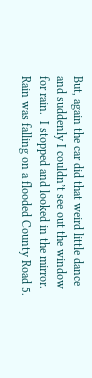But, again the car did that weird little dance and suddenly I couldn’t see out the window for rain.  I stopped and looked in the mirror.  Rain was falling on a flooded County Road 5.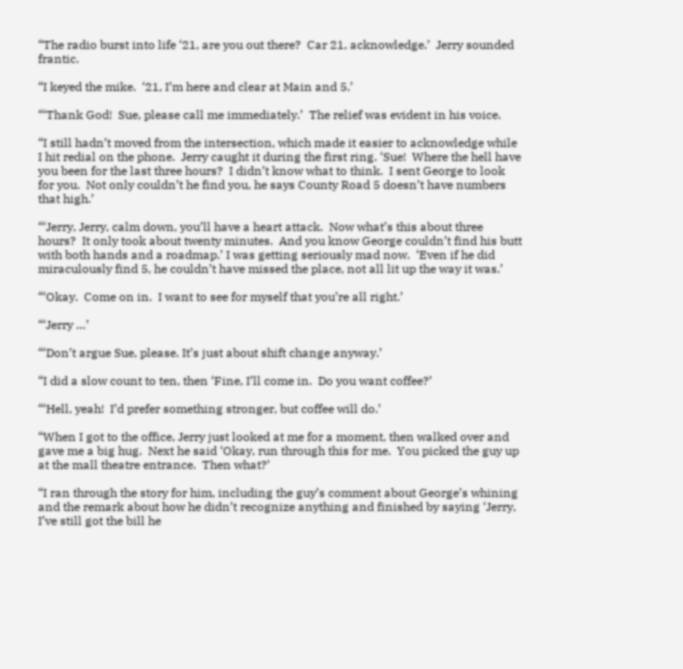“The radio burst into life ‘21, are you out there?  Car 21, acknowledge.’  Jerry sounded frantic.

“I keyed the mike.  ‘21, I’m here and clear at Main and 5.’

“‘Thank God!  Sue, please call me immediately.’  The relief was evident in his voice.

“I still hadn’t moved from the intersection, which made it easier to acknowledge while I hit redial on the phone.  Jerry caught it during the first ring. ‘Sue!  Where the hell have you been for the last three hours?  I didn’t know what to think.  I sent George to look for you.  Not only couldn’t he find you, he says County Road 5 doesn’t have numbers that high.’

“‘Jerry, Jerry, calm down, you’ll have a heart attack.  Now what’s this about three hours?  It only took about twenty minutes.  And you know George couldn’t find his butt with both hands and a roadmap.’ I was getting seriously mad now.  ‘Even if he did miraculously find 5, he couldn’t have missed the place, not all lit up the way it was.’

“‘Okay.  Come on in.  I want to see for myself that you’re all right.’

“‘Jerry …’

“‘Don’t argue Sue, please. It’s just about shift change anyway.’

“I did a slow count to ten, then ‘Fine, I’ll come in.  Do you want coffee?’

“‘Hell, yeah!  I’d prefer something stronger, but coffee will do.’

“When I got to the office, Jerry just looked at me for a moment, then walked over and gave me a big hug.  Next he said ‘Okay, run through this for me.  You picked the guy up at the mall theatre entrance.  Then what?’

“I ran through the story for him, including the guy’s comment about George’s whining and the remark about how he didn’t recognize anything and finished by saying ‘Jerry, I’ve still got the bill he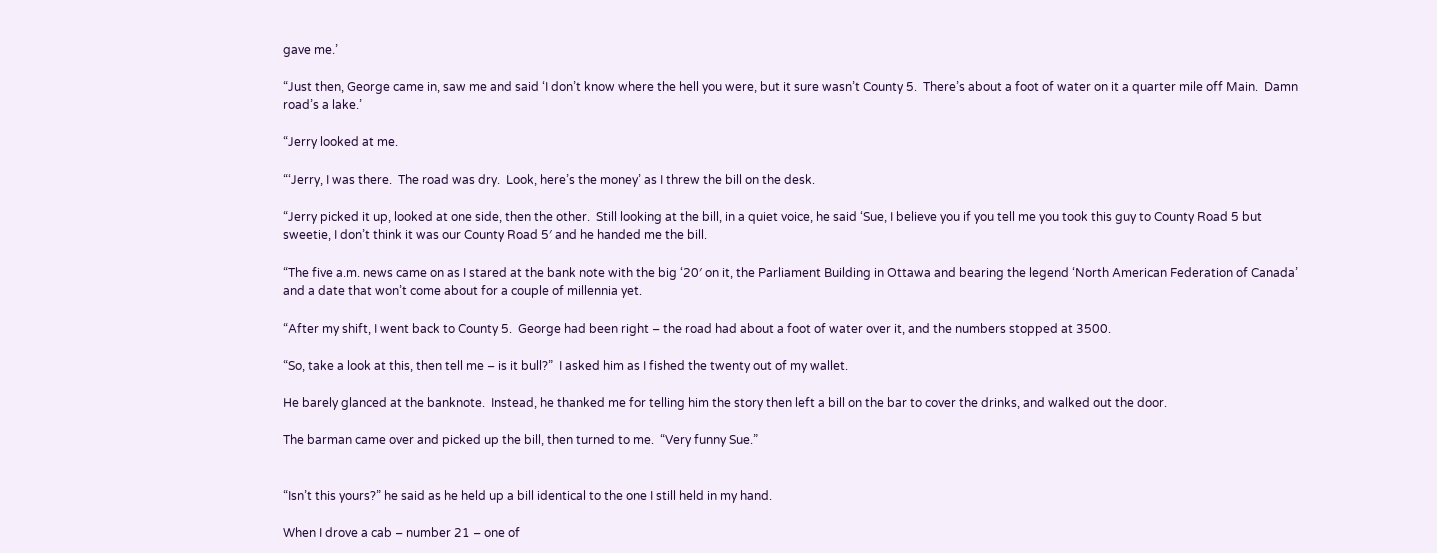gave me.’

“Just then, George came in, saw me and said ‘I don’t know where the hell you were, but it sure wasn’t County 5.  There’s about a foot of water on it a quarter mile off Main.  Damn road’s a lake.’

“Jerry looked at me.

“‘Jerry, I was there.  The road was dry.  Look, here’s the money’ as I threw the bill on the desk.

“Jerry picked it up, looked at one side, then the other.  Still looking at the bill, in a quiet voice, he said ‘Sue, I believe you if you tell me you took this guy to County Road 5 but sweetie, I don’t think it was our County Road 5′ and he handed me the bill.

“The five a.m. news came on as I stared at the bank note with the big ‘20′ on it, the Parliament Building in Ottawa and bearing the legend ‘North American Federation of Canada’ and a date that won’t come about for a couple of millennia yet.

“After my shift, I went back to County 5.  George had been right – the road had about a foot of water over it, and the numbers stopped at 3500.

“So, take a look at this, then tell me – is it bull?”  I asked him as I fished the twenty out of my wallet.

He barely glanced at the banknote.  Instead, he thanked me for telling him the story then left a bill on the bar to cover the drinks, and walked out the door.

The barman came over and picked up the bill, then turned to me.  “Very funny Sue.”


“Isn’t this yours?” he said as he held up a bill identical to the one I still held in my hand.

When I drove a cab – number 21 – one of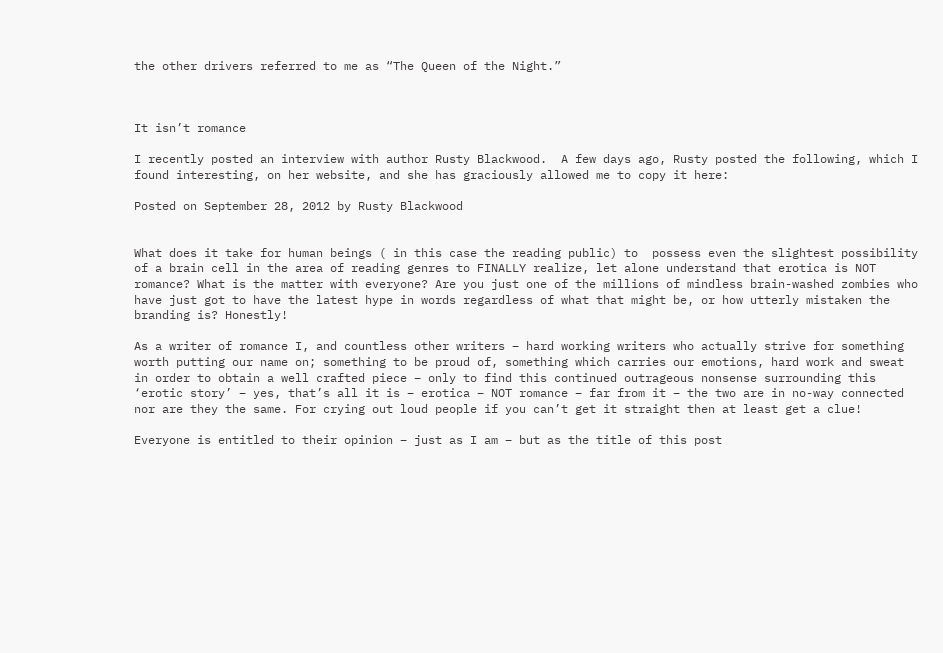the other drivers referred to me as “The Queen of the Night.”



It isn’t romance

I recently posted an interview with author Rusty Blackwood.  A few days ago, Rusty posted the following, which I found interesting, on her website, and she has graciously allowed me to copy it here:

Posted on September 28, 2012 by Rusty Blackwood


What does it take for human beings ( in this case the reading public) to  possess even the slightest possibility of a brain cell in the area of reading genres to FINALLY realize, let alone understand that erotica is NOT romance? What is the matter with everyone? Are you just one of the millions of mindless brain-washed zombies who have just got to have the latest hype in words regardless of what that might be, or how utterly mistaken the branding is? Honestly!

As a writer of romance I, and countless other writers – hard working writers who actually strive for something worth putting our name on; something to be proud of, something which carries our emotions, hard work and sweat in order to obtain a well crafted piece – only to find this continued outrageous nonsense surrounding this ‘erotic story’ – yes, that’s all it is – erotica – NOT romance – far from it – the two are in no-way connected nor are they the same. For crying out loud people if you can’t get it straight then at least get a clue!

Everyone is entitled to their opinion – just as I am – but as the title of this post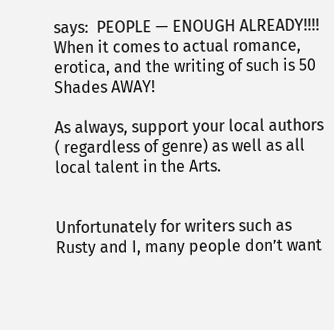says:  PEOPLE — ENOUGH ALREADY!!!! When it comes to actual romance, erotica, and the writing of such is 50 Shades AWAY!

As always, support your local authors ( regardless of genre) as well as all local talent in the Arts.


Unfortunately for writers such as Rusty and I, many people don’t want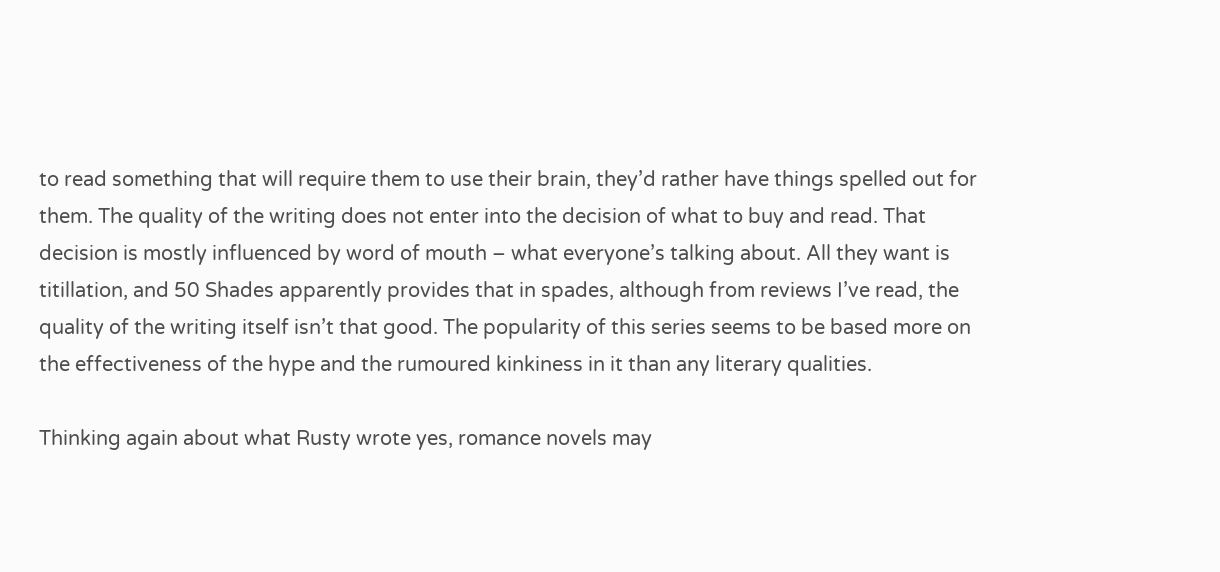to read something that will require them to use their brain, they’d rather have things spelled out for them. The quality of the writing does not enter into the decision of what to buy and read. That decision is mostly influenced by word of mouth – what everyone’s talking about. All they want is titillation, and 50 Shades apparently provides that in spades, although from reviews I’ve read, the quality of the writing itself isn’t that good. The popularity of this series seems to be based more on the effectiveness of the hype and the rumoured kinkiness in it than any literary qualities.

Thinking again about what Rusty wrote yes, romance novels may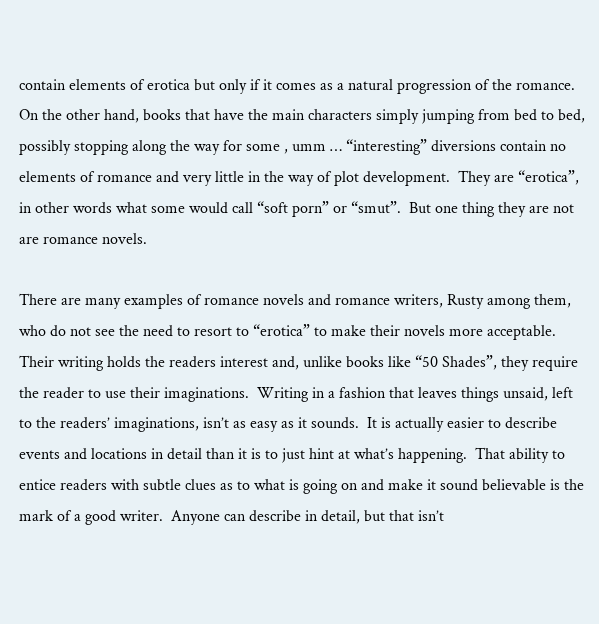contain elements of erotica but only if it comes as a natural progression of the romance. On the other hand, books that have the main characters simply jumping from bed to bed, possibly stopping along the way for some , umm … “interesting” diversions contain no elements of romance and very little in the way of plot development.  They are “erotica”, in other words what some would call “soft porn” or “smut”.  But one thing they are not are romance novels.

There are many examples of romance novels and romance writers, Rusty among them, who do not see the need to resort to “erotica” to make their novels more acceptable.  Their writing holds the readers interest and, unlike books like “50 Shades”, they require the reader to use their imaginations.  Writing in a fashion that leaves things unsaid, left to the readers’ imaginations, isn’t as easy as it sounds.  It is actually easier to describe events and locations in detail than it is to just hint at what’s happening.  That ability to entice readers with subtle clues as to what is going on and make it sound believable is the mark of a good writer.  Anyone can describe in detail, but that isn’t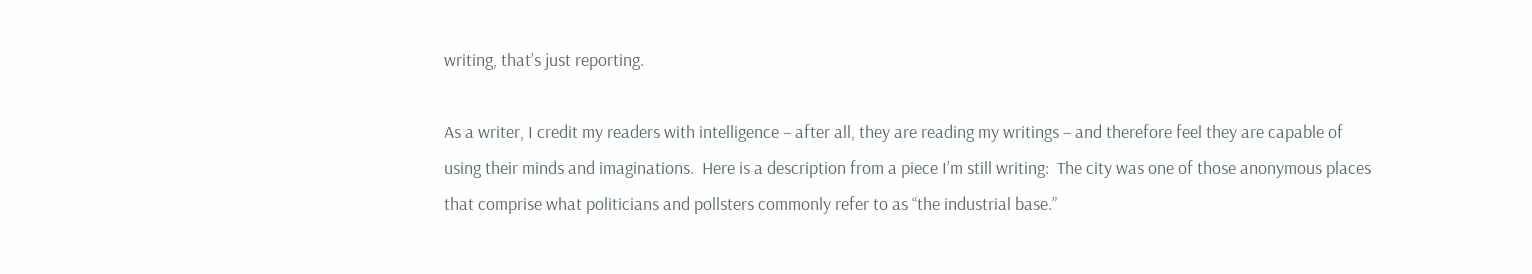writing, that’s just reporting.

As a writer, I credit my readers with intelligence – after all, they are reading my writings – and therefore feel they are capable of using their minds and imaginations.  Here is a description from a piece I’m still writing:  The city was one of those anonymous places that comprise what politicians and pollsters commonly refer to as “the industrial base.”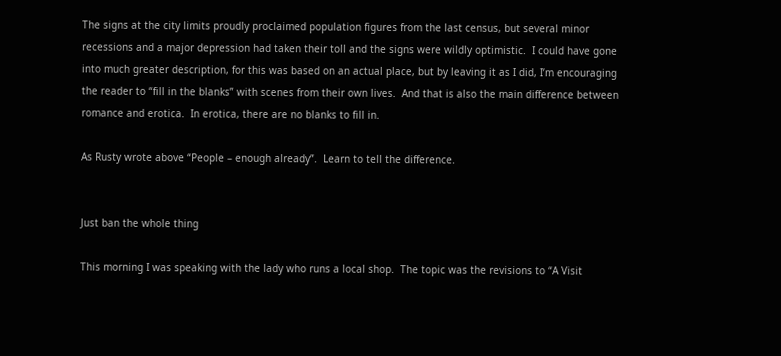The signs at the city limits proudly proclaimed population figures from the last census, but several minor recessions and a major depression had taken their toll and the signs were wildly optimistic.  I could have gone into much greater description, for this was based on an actual place, but by leaving it as I did, I’m encouraging the reader to “fill in the blanks” with scenes from their own lives.  And that is also the main difference between romance and erotica.  In erotica, there are no blanks to fill in.

As Rusty wrote above “People – enough already”.  Learn to tell the difference.


Just ban the whole thing

This morning I was speaking with the lady who runs a local shop.  The topic was the revisions to “A Visit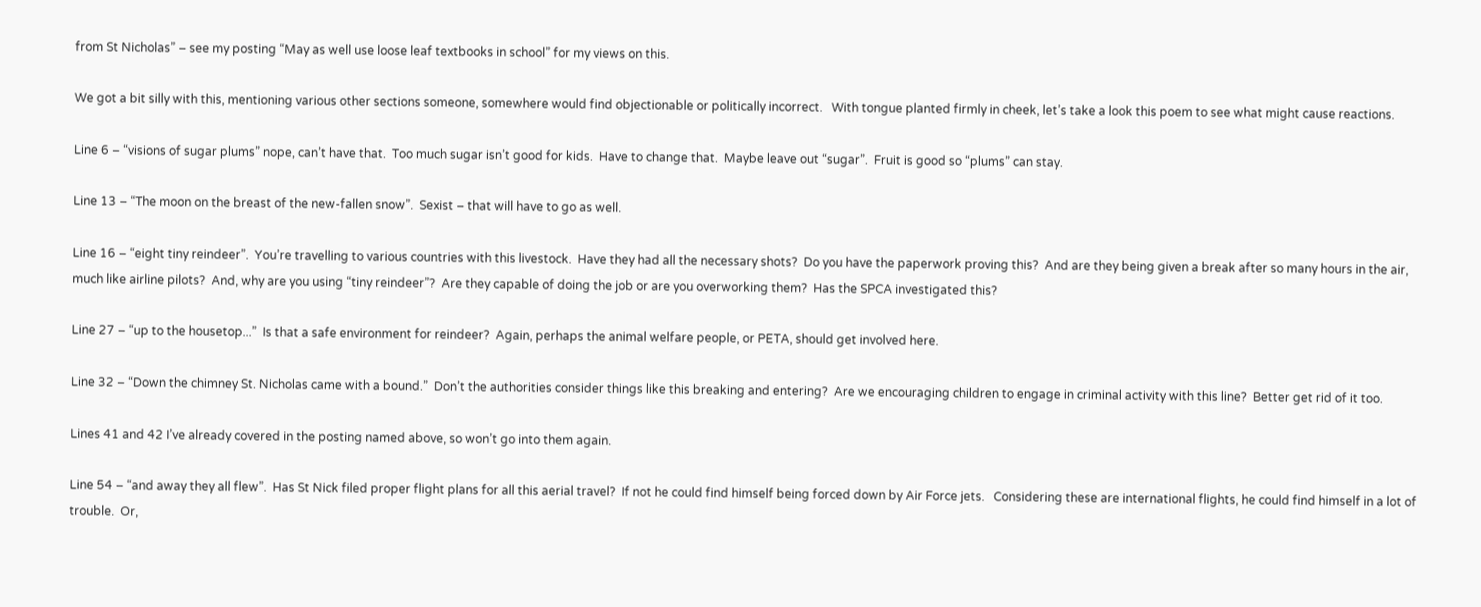from St Nicholas” – see my posting “May as well use loose leaf textbooks in school” for my views on this.

We got a bit silly with this, mentioning various other sections someone, somewhere would find objectionable or politically incorrect.   With tongue planted firmly in cheek, let’s take a look this poem to see what might cause reactions.

Line 6 – “visions of sugar plums” nope, can’t have that.  Too much sugar isn’t good for kids.  Have to change that.  Maybe leave out “sugar”.  Fruit is good so “plums” can stay.

Line 13 – “The moon on the breast of the new-fallen snow”.  Sexist – that will have to go as well.

Line 16 – “eight tiny reindeer”.  You’re travelling to various countries with this livestock.  Have they had all the necessary shots?  Do you have the paperwork proving this?  And are they being given a break after so many hours in the air, much like airline pilots?  And, why are you using “tiny reindeer”?  Are they capable of doing the job or are you overworking them?  Has the SPCA investigated this?

Line 27 – “up to the housetop...”  Is that a safe environment for reindeer?  Again, perhaps the animal welfare people, or PETA, should get involved here.

Line 32 – “Down the chimney St. Nicholas came with a bound.”  Don’t the authorities consider things like this breaking and entering?  Are we encouraging children to engage in criminal activity with this line?  Better get rid of it too.

Lines 41 and 42 I’ve already covered in the posting named above, so won’t go into them again.

Line 54 – “and away they all flew”.  Has St Nick filed proper flight plans for all this aerial travel?  If not he could find himself being forced down by Air Force jets.   Considering these are international flights, he could find himself in a lot of trouble.  Or,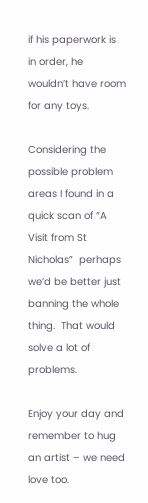if his paperwork is in order, he wouldn’t have room for any toys.

Considering the possible problem areas I found in a quick scan of “A Visit from St Nicholas”  perhaps we’d be better just banning the whole thing.  That would solve a lot of problems.

Enjoy your day and remember to hug an artist – we need love too.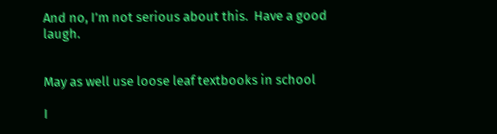And no, I’m not serious about this.  Have a good laugh.


May as well use loose leaf textbooks in school

I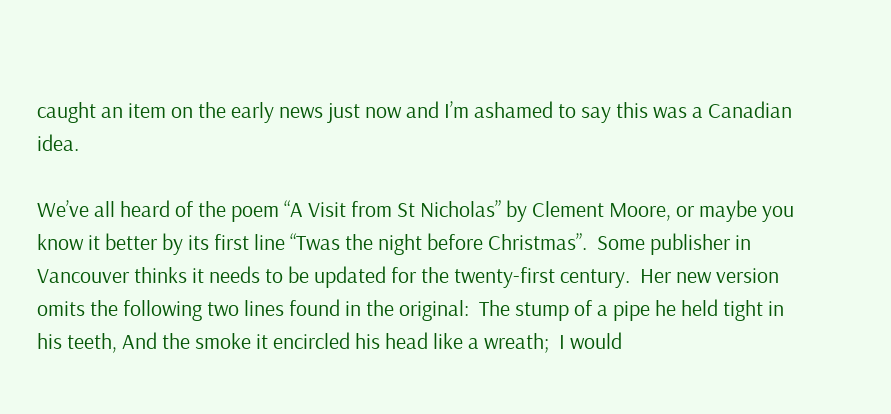caught an item on the early news just now and I’m ashamed to say this was a Canadian idea.

We’ve all heard of the poem “A Visit from St Nicholas” by Clement Moore, or maybe you know it better by its first line “Twas the night before Christmas”.  Some publisher in Vancouver thinks it needs to be updated for the twenty-first century.  Her new version omits the following two lines found in the original:  The stump of a pipe he held tight in his teeth, And the smoke it encircled his head like a wreath;  I would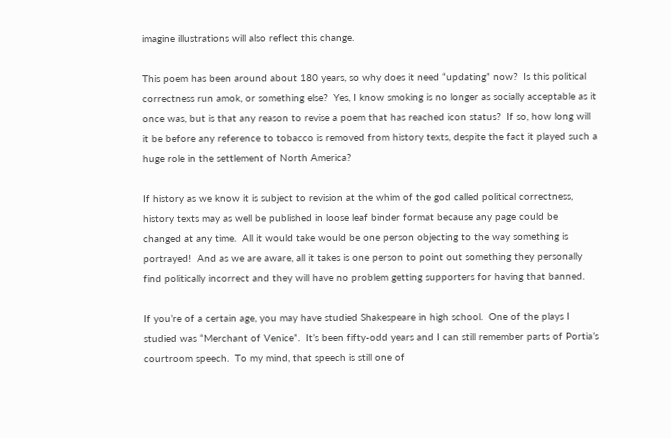imagine illustrations will also reflect this change.

This poem has been around about 180 years, so why does it need “updating” now?  Is this political correctness run amok, or something else?  Yes, I know smoking is no longer as socially acceptable as it once was, but is that any reason to revise a poem that has reached icon status?  If so, how long will it be before any reference to tobacco is removed from history texts, despite the fact it played such a huge role in the settlement of North America?

If history as we know it is subject to revision at the whim of the god called political correctness, history texts may as well be published in loose leaf binder format because any page could be changed at any time.  All it would take would be one person objecting to the way something is portrayed!  And as we are aware, all it takes is one person to point out something they personally find politically incorrect and they will have no problem getting supporters for having that banned.

If you’re of a certain age, you may have studied Shakespeare in high school.  One of the plays I studied was “Merchant of Venice”.  It’s been fifty-odd years and I can still remember parts of Portia’s courtroom speech.  To my mind, that speech is still one of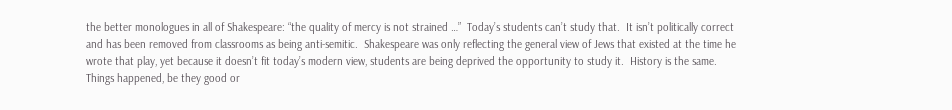the better monologues in all of Shakespeare: “the quality of mercy is not strained …”  Today’s students can’t study that.  It isn’t politically correct and has been removed from classrooms as being anti-semitic.  Shakespeare was only reflecting the general view of Jews that existed at the time he wrote that play, yet because it doesn’t fit today’s modern view, students are being deprived the opportunity to study it.  History is the same.  Things happened, be they good or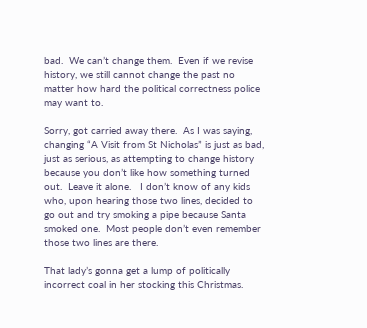bad.  We can’t change them.  Even if we revise history, we still cannot change the past no matter how hard the political correctness police may want to.

Sorry, got carried away there.  As I was saying, changing “A Visit from St Nicholas” is just as bad, just as serious, as attempting to change history because you don’t like how something turned out.  Leave it alone.   I don’t know of any kids who, upon hearing those two lines, decided to go out and try smoking a pipe because Santa smoked one.  Most people don’t even remember those two lines are there.

That lady’s gonna get a lump of politically incorrect coal in her stocking this Christmas.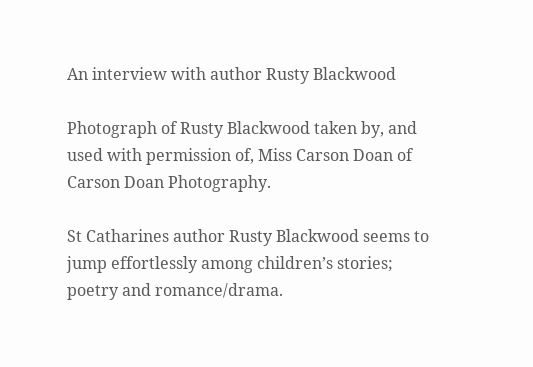An interview with author Rusty Blackwood

Photograph of Rusty Blackwood taken by, and used with permission of, Miss Carson Doan of Carson Doan Photography.

St Catharines author Rusty Blackwood seems to jump effortlessly among children’s stories; poetry and romance/drama.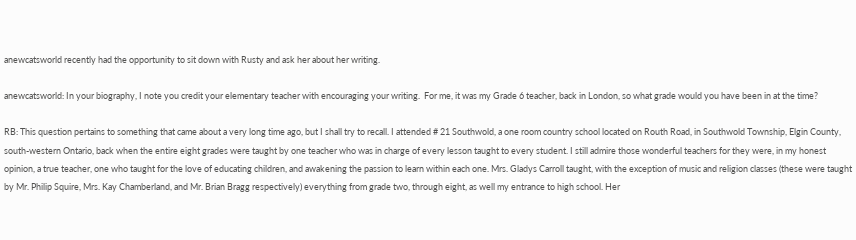anewcatsworld recently had the opportunity to sit down with Rusty and ask her about her writing.

anewcatsworld: In your biography, I note you credit your elementary teacher with encouraging your writing.  For me, it was my Grade 6 teacher, back in London, so what grade would you have been in at the time?

RB: This question pertains to something that came about a very long time ago, but I shall try to recall. I attended # 21 Southwold, a one room country school located on Routh Road, in Southwold Township, Elgin County, south-western Ontario, back when the entire eight grades were taught by one teacher who was in charge of every lesson taught to every student. I still admire those wonderful teachers for they were, in my honest opinion, a true teacher, one who taught for the love of educating children, and awakening the passion to learn within each one. Mrs. Gladys Carroll taught, with the exception of music and religion classes (these were taught by Mr. Philip Squire, Mrs. Kay Chamberland, and Mr. Brian Bragg respectively) everything from grade two, through eight, as well my entrance to high school. Her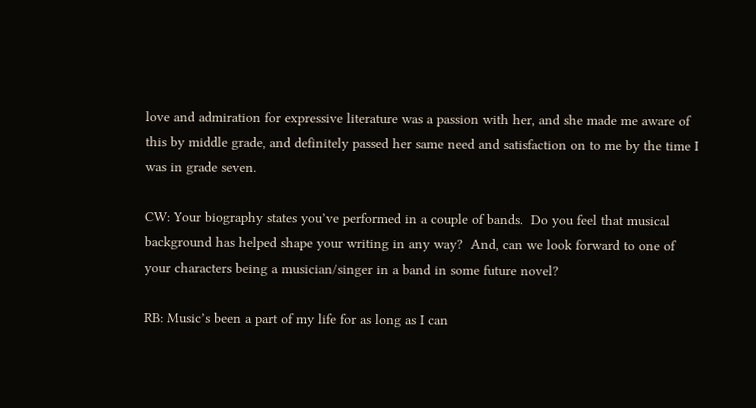love and admiration for expressive literature was a passion with her, and she made me aware of this by middle grade, and definitely passed her same need and satisfaction on to me by the time I was in grade seven.

CW: Your biography states you’ve performed in a couple of bands.  Do you feel that musical background has helped shape your writing in any way?  And, can we look forward to one of your characters being a musician/singer in a band in some future novel?

RB: Music’s been a part of my life for as long as I can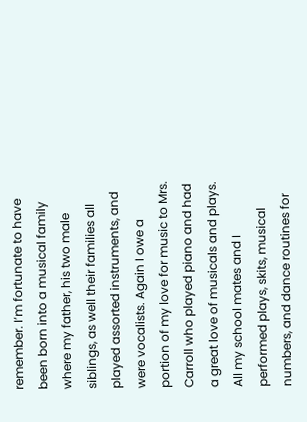remember. I’m fortunate to have been born into a musical family where my father, his two male siblings, as well their families all played assorted instruments, and were vocalists. Again I owe a portion of my love for music to Mrs. Carroll who played piano and had a great love of musicals and plays. All my school mates and I performed plays, skits, musical numbers, and dance routines for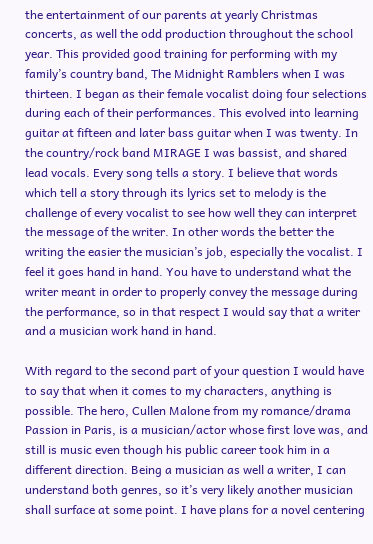the entertainment of our parents at yearly Christmas concerts, as well the odd production throughout the school year. This provided good training for performing with my family’s country band, The Midnight Ramblers when I was thirteen. I began as their female vocalist doing four selections during each of their performances. This evolved into learning guitar at fifteen and later bass guitar when I was twenty. In the country/rock band MIRAGE I was bassist, and shared lead vocals. Every song tells a story. I believe that words which tell a story through its lyrics set to melody is the challenge of every vocalist to see how well they can interpret the message of the writer. In other words the better the writing the easier the musician’s job, especially the vocalist. I feel it goes hand in hand. You have to understand what the writer meant in order to properly convey the message during the performance, so in that respect I would say that a writer and a musician work hand in hand.

With regard to the second part of your question I would have to say that when it comes to my characters, anything is possible. The hero, Cullen Malone from my romance/drama Passion in Paris, is a musician/actor whose first love was, and still is music even though his public career took him in a different direction. Being a musician as well a writer, I can understand both genres, so it’s very likely another musician shall surface at some point. I have plans for a novel centering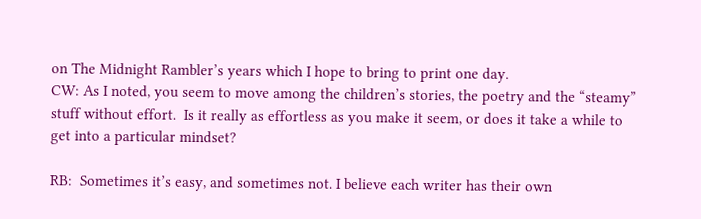on The Midnight Rambler’s years which I hope to bring to print one day.
CW: As I noted, you seem to move among the children’s stories, the poetry and the “steamy” stuff without effort.  Is it really as effortless as you make it seem, or does it take a while to get into a particular mindset?

RB:  Sometimes it’s easy, and sometimes not. I believe each writer has their own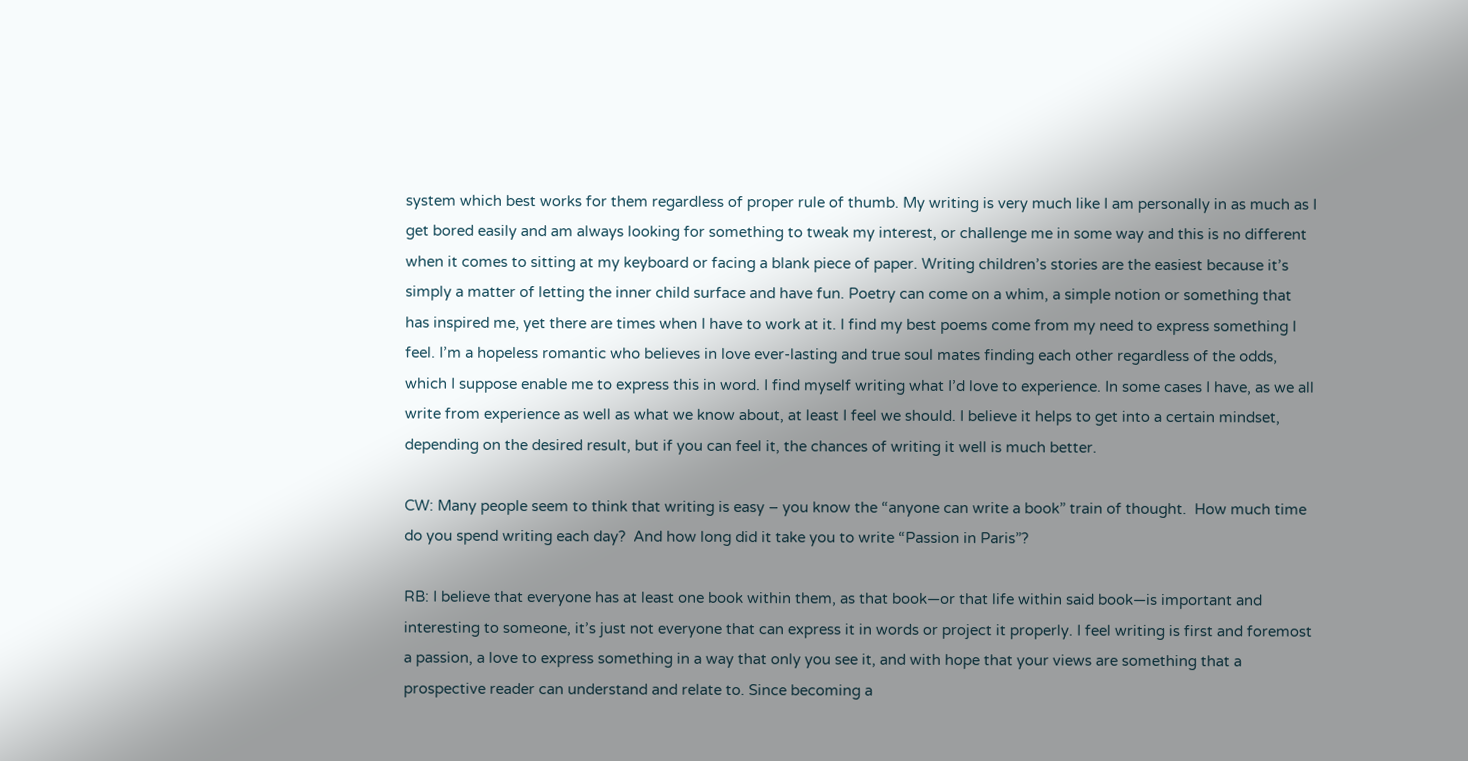system which best works for them regardless of proper rule of thumb. My writing is very much like I am personally in as much as I get bored easily and am always looking for something to tweak my interest, or challenge me in some way and this is no different when it comes to sitting at my keyboard or facing a blank piece of paper. Writing children’s stories are the easiest because it’s simply a matter of letting the inner child surface and have fun. Poetry can come on a whim, a simple notion or something that has inspired me, yet there are times when I have to work at it. I find my best poems come from my need to express something I feel. I’m a hopeless romantic who believes in love ever-lasting and true soul mates finding each other regardless of the odds, which I suppose enable me to express this in word. I find myself writing what I’d love to experience. In some cases I have, as we all write from experience as well as what we know about, at least I feel we should. I believe it helps to get into a certain mindset, depending on the desired result, but if you can feel it, the chances of writing it well is much better.

CW: Many people seem to think that writing is easy – you know the “anyone can write a book” train of thought.  How much time do you spend writing each day?  And how long did it take you to write “Passion in Paris”?

RB: I believe that everyone has at least one book within them, as that book—or that life within said book—is important and interesting to someone, it’s just not everyone that can express it in words or project it properly. I feel writing is first and foremost a passion, a love to express something in a way that only you see it, and with hope that your views are something that a prospective reader can understand and relate to. Since becoming a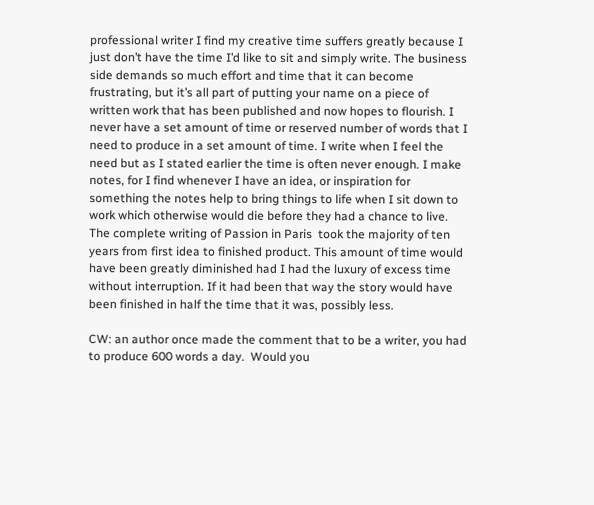professional writer I find my creative time suffers greatly because I just don’t have the time I’d like to sit and simply write. The business side demands so much effort and time that it can become frustrating, but it’s all part of putting your name on a piece of written work that has been published and now hopes to flourish. I never have a set amount of time or reserved number of words that I need to produce in a set amount of time. I write when I feel the need but as I stated earlier the time is often never enough. I make notes, for I find whenever I have an idea, or inspiration for something the notes help to bring things to life when I sit down to work which otherwise would die before they had a chance to live. The complete writing of Passion in Paris  took the majority of ten years from first idea to finished product. This amount of time would have been greatly diminished had I had the luxury of excess time without interruption. If it had been that way the story would have been finished in half the time that it was, possibly less.

CW: an author once made the comment that to be a writer, you had to produce 600 words a day.  Would you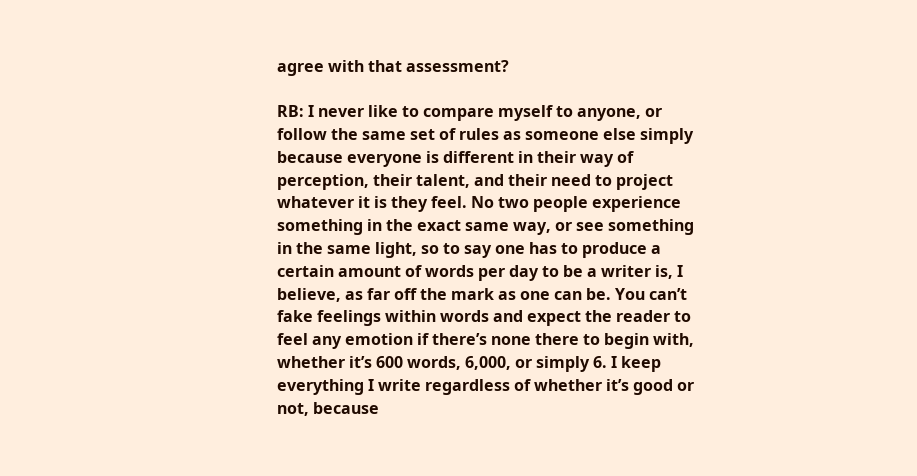agree with that assessment?

RB: I never like to compare myself to anyone, or follow the same set of rules as someone else simply because everyone is different in their way of perception, their talent, and their need to project whatever it is they feel. No two people experience something in the exact same way, or see something in the same light, so to say one has to produce a certain amount of words per day to be a writer is, I believe, as far off the mark as one can be. You can’t fake feelings within words and expect the reader to feel any emotion if there’s none there to begin with, whether it’s 600 words, 6,000, or simply 6. I keep everything I write regardless of whether it’s good or not, because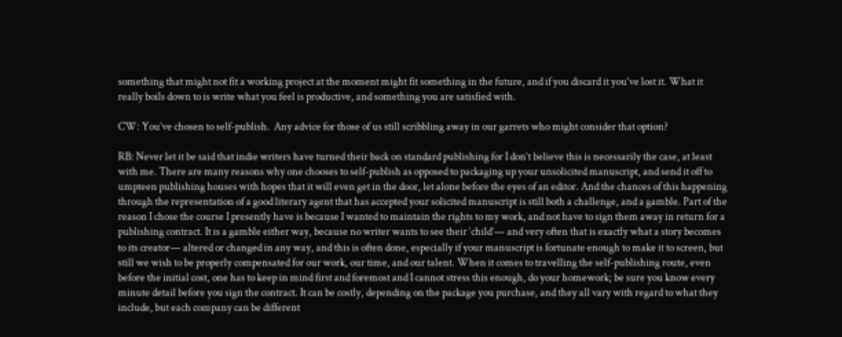something that might not fit a working project at the moment might fit something in the future, and if you discard it you’ve lost it. What it really boils down to is write what you feel is productive, and something you are satisfied with.

CW: You’ve chosen to self-publish.  Any advice for those of us still scribbling away in our garrets who might consider that option?

RB: Never let it be said that indie writers have turned their back on standard publishing for I don’t believe this is necessarily the case, at least with me. There are many reasons why one chooses to self-publish as opposed to packaging up your unsolicited manuscript, and send it off to umpteen publishing houses with hopes that it will even get in the door, let alone before the eyes of an editor. And the chances of this happening through the representation of a good literary agent that has accepted your solicited manuscript is still both a challenge, and a gamble. Part of the reason I chose the course I presently have is because I wanted to maintain the rights to my work, and not have to sign them away in return for a publishing contract. It is a gamble either way, because no writer wants to see their ‘child’— and very often that is exactly what a story becomes to its creator— altered or changed in any way, and this is often done, especially if your manuscript is fortunate enough to make it to screen, but still we wish to be properly compensated for our work, our time, and our talent. When it comes to travelling the self-publishing route, even before the initial cost, one has to keep in mind first and foremost and I cannot stress this enough, do your homework; be sure you know every minute detail before you sign the contract. It can be costly, depending on the package you purchase, and they all vary with regard to what they include, but each company can be different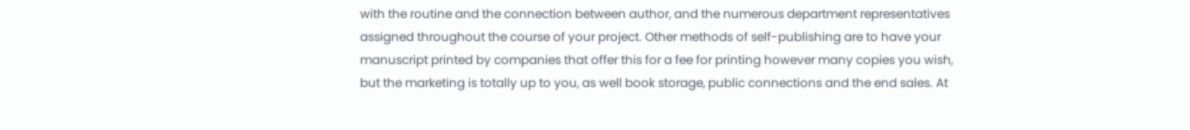with the routine and the connection between author, and the numerous department representatives  assigned throughout the course of your project. Other methods of self-publishing are to have your manuscript printed by companies that offer this for a fee for printing however many copies you wish, but the marketing is totally up to you, as well book storage, public connections and the end sales. At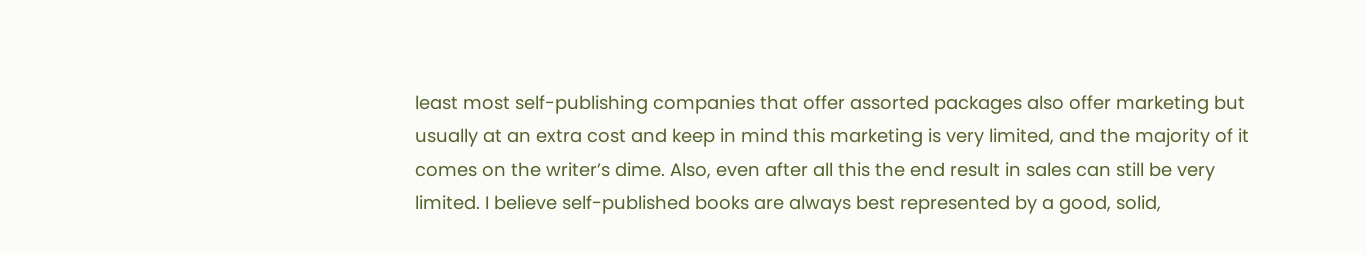least most self-publishing companies that offer assorted packages also offer marketing but usually at an extra cost and keep in mind this marketing is very limited, and the majority of it comes on the writer’s dime. Also, even after all this the end result in sales can still be very limited. I believe self-published books are always best represented by a good, solid,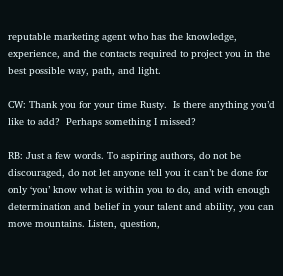reputable marketing agent who has the knowledge, experience, and the contacts required to project you in the best possible way, path, and light.

CW: Thank you for your time Rusty.  Is there anything you’d like to add?  Perhaps something I missed?

RB: Just a few words. To aspiring authors, do not be discouraged, do not let anyone tell you it can’t be done for only ‘you’ know what is within you to do, and with enough determination and belief in your talent and ability, you can move mountains. Listen, question,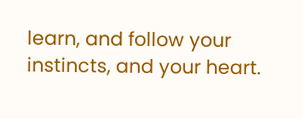learn, and follow your instincts, and your heart.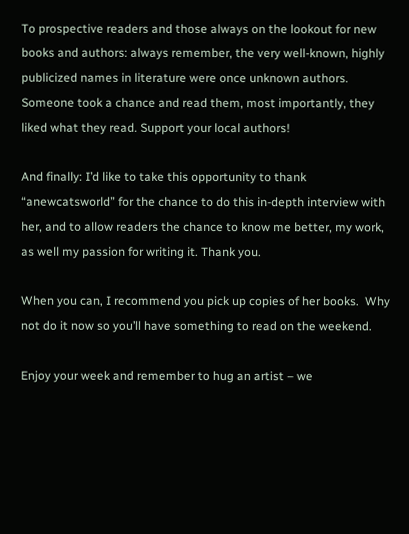To prospective readers and those always on the lookout for new books and authors: always remember, the very well-known, highly publicized names in literature were once unknown authors. Someone took a chance and read them, most importantly, they liked what they read. Support your local authors!

And finally: I’d like to take this opportunity to thank “anewcatsworld” for the chance to do this in-depth interview with her, and to allow readers the chance to know me better, my work, as well my passion for writing it. Thank you.

When you can, I recommend you pick up copies of her books.  Why not do it now so you’ll have something to read on the weekend.

Enjoy your week and remember to hug an artist – we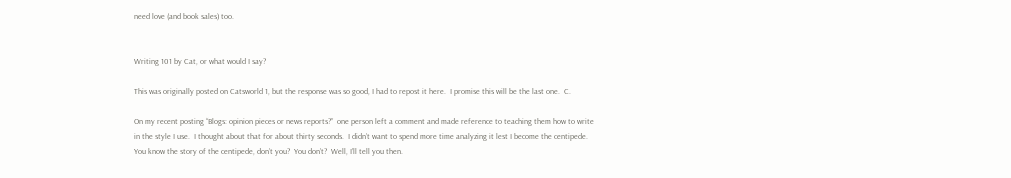need love (and book sales) too.


Writing 101 by Cat, or what would I say?

This was originally posted on Catsworld 1, but the response was so good, I had to repost it here.  I promise this will be the last one.  C.

On my recent posting “Blogs: opinion pieces or news reports?”  one person left a comment and made reference to teaching them how to write in the style I use.  I thought about that for about thirty seconds.  I didn’t want to spend more time analyzing it lest I become the centipede.  You know the story of the centipede, don’t you?  You don’t?  Well, I’ll tell you then.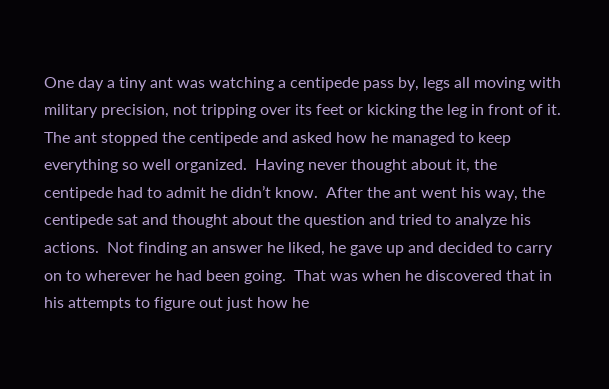One day a tiny ant was watching a centipede pass by, legs all moving with military precision, not tripping over its feet or kicking the leg in front of it.  The ant stopped the centipede and asked how he managed to keep everything so well organized.  Having never thought about it, the centipede had to admit he didn’t know.  After the ant went his way, the centipede sat and thought about the question and tried to analyze his actions.  Not finding an answer he liked, he gave up and decided to carry on to wherever he had been going.  That was when he discovered that in his attempts to figure out just how he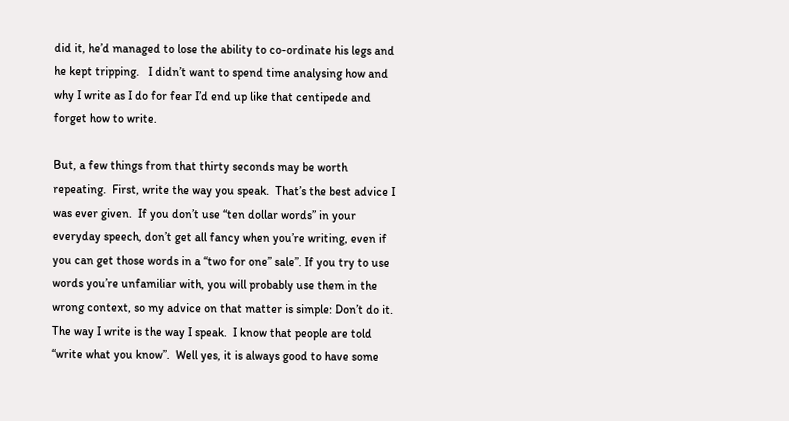did it, he’d managed to lose the ability to co-ordinate his legs and he kept tripping.   I didn’t want to spend time analysing how and why I write as I do for fear I’d end up like that centipede and forget how to write.

But, a few things from that thirty seconds may be worth repeating.  First, write the way you speak.  That’s the best advice I was ever given.  If you don’t use “ten dollar words” in your  everyday speech, don’t get all fancy when you’re writing, even if you can get those words in a “two for one” sale”. If you try to use words you’re unfamiliar with, you will probably use them in the wrong context, so my advice on that matter is simple: Don’t do it. The way I write is the way I speak.  I know that people are told “write what you know”.  Well yes, it is always good to have some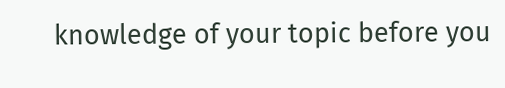knowledge of your topic before you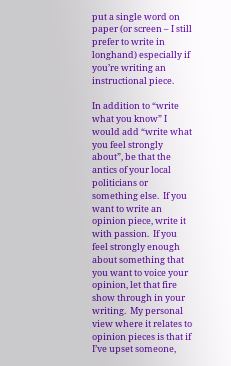put a single word on paper (or screen – I still prefer to write in longhand) especially if you’re writing an instructional piece.

In addition to “write what you know” I would add “write what you feel strongly about”, be that the antics of your local politicians or something else.  If you want to write an opinion piece, write it with passion.  If you feel strongly enough about something that you want to voice your opinion, let that fire show through in your writing.  My personal view where it relates to opinion pieces is that if I’ve upset someone,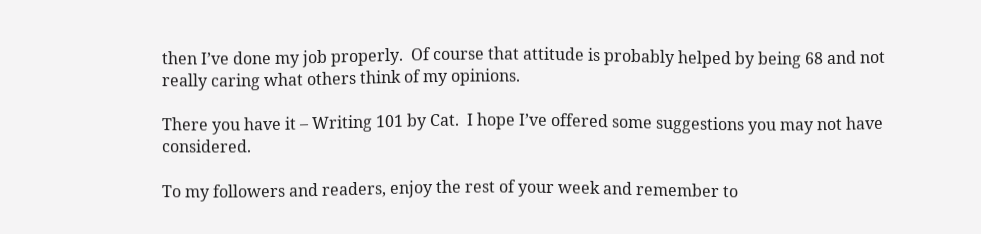then I’ve done my job properly.  Of course that attitude is probably helped by being 68 and not really caring what others think of my opinions.

There you have it – Writing 101 by Cat.  I hope I’ve offered some suggestions you may not have considered.

To my followers and readers, enjoy the rest of your week and remember to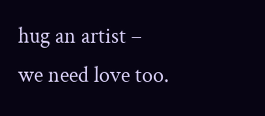hug an artist – we need love too.